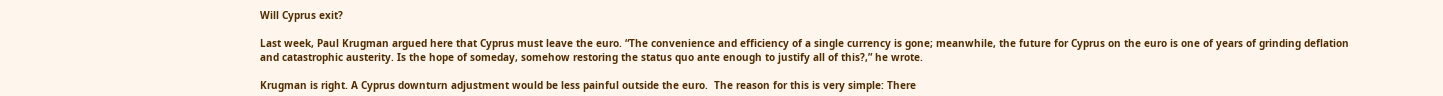Will Cyprus exit?

Last week, Paul Krugman argued here that Cyprus must leave the euro. “The convenience and efficiency of a single currency is gone; meanwhile, the future for Cyprus on the euro is one of years of grinding deflation and catastrophic austerity. Is the hope of someday, somehow restoring the status quo ante enough to justify all of this?,” he wrote.

Krugman is right. A Cyprus downturn adjustment would be less painful outside the euro.  The reason for this is very simple: There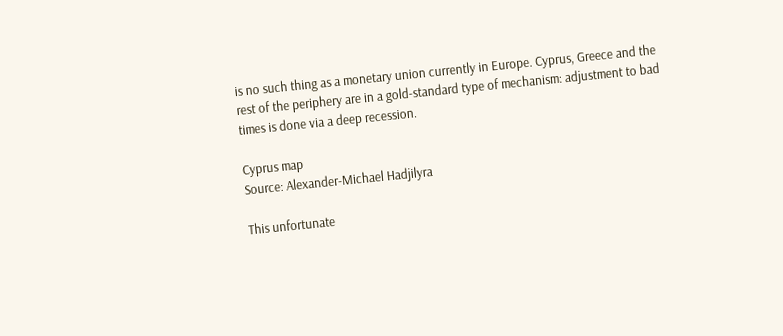is no such thing as a monetary union currently in Europe. Cyprus, Greece and the rest of the periphery are in a gold-standard type of mechanism: adjustment to bad times is done via a deep recession.

Cyprus map
Source: Alexander-Michael Hadjilyra

This unfortunate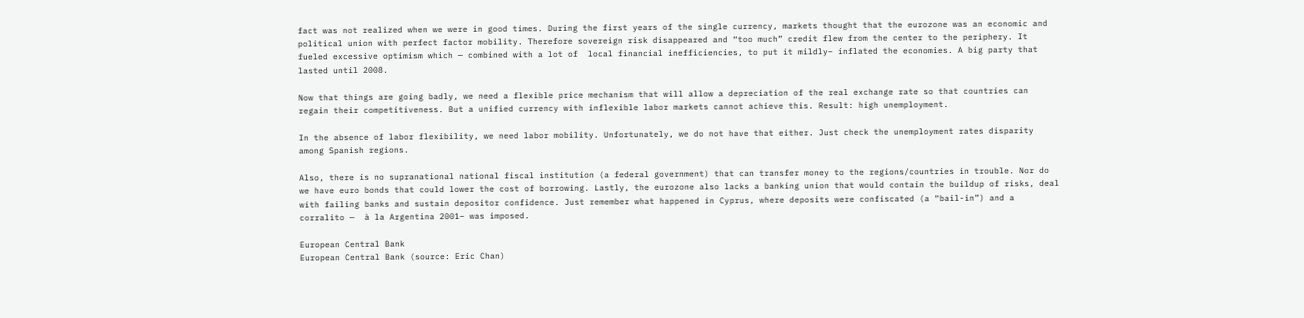fact was not realized when we were in good times. During the first years of the single currency, markets thought that the eurozone was an economic and political union with perfect factor mobility. Therefore sovereign risk disappeared and “too much” credit flew from the center to the periphery. It fueled excessive optimism which — combined with a lot of  local financial inefficiencies, to put it mildly– inflated the economies. A big party that lasted until 2008.

Now that things are going badly, we need a flexible price mechanism that will allow a depreciation of the real exchange rate so that countries can regain their competitiveness. But a unified currency with inflexible labor markets cannot achieve this. Result: high unemployment.

In the absence of labor flexibility, we need labor mobility. Unfortunately, we do not have that either. Just check the unemployment rates disparity among Spanish regions.

Also, there is no supranational national fiscal institution (a federal government) that can transfer money to the regions/countries in trouble. Nor do we have euro bonds that could lower the cost of borrowing. Lastly, the eurozone also lacks a banking union that would contain the buildup of risks, deal with failing banks and sustain depositor confidence. Just remember what happened in Cyprus, where deposits were confiscated (a “bail-in”) and a corralito —  à la Argentina 2001– was imposed.

European Central Bank
European Central Bank (source: Eric Chan)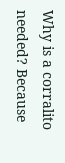Why is a corralito needed? Because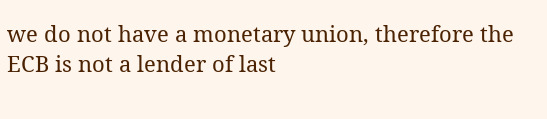we do not have a monetary union, therefore the ECB is not a lender of last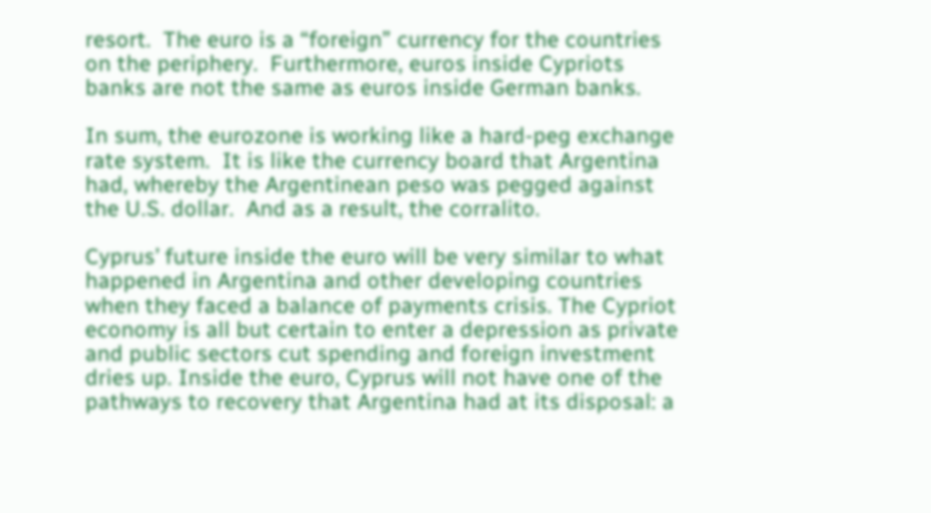resort.  The euro is a “foreign” currency for the countries on the periphery.  Furthermore, euros inside Cypriots banks are not the same as euros inside German banks.

In sum, the eurozone is working like a hard-peg exchange rate system.  It is like the currency board that Argentina had, whereby the Argentinean peso was pegged against the U.S. dollar.  And as a result, the corralito.

Cyprus’ future inside the euro will be very similar to what happened in Argentina and other developing countries when they faced a balance of payments crisis. The Cypriot economy is all but certain to enter a depression as private and public sectors cut spending and foreign investment dries up. Inside the euro, Cyprus will not have one of the pathways to recovery that Argentina had at its disposal: a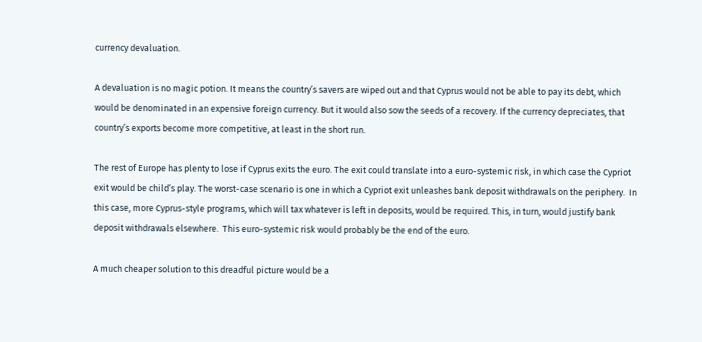currency devaluation.

A devaluation is no magic potion. It means the country’s savers are wiped out and that Cyprus would not be able to pay its debt, which would be denominated in an expensive foreign currency. But it would also sow the seeds of a recovery. If the currency depreciates, that country’s exports become more competitive, at least in the short run.

The rest of Europe has plenty to lose if Cyprus exits the euro. The exit could translate into a euro-systemic risk, in which case the Cypriot exit would be child’s play. The worst-case scenario is one in which a Cypriot exit unleashes bank deposit withdrawals on the periphery.  In this case, more Cyprus-style programs, which will tax whatever is left in deposits, would be required. This, in turn, would justify bank deposit withdrawals elsewhere.  This euro-systemic risk would probably be the end of the euro.

A much cheaper solution to this dreadful picture would be a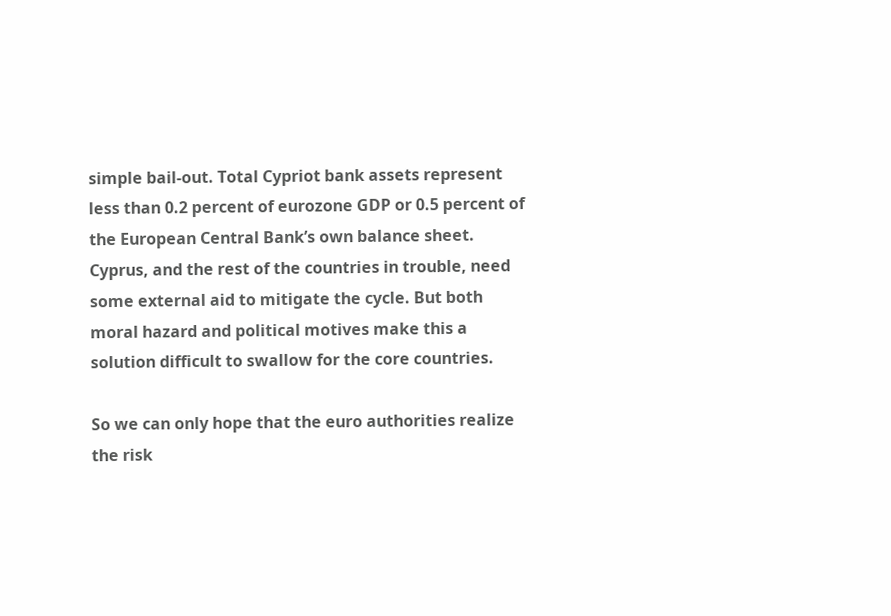simple bail-out. Total Cypriot bank assets represent less than 0.2 percent of eurozone GDP or 0.5 percent of the European Central Bank’s own balance sheet.  Cyprus, and the rest of the countries in trouble, need some external aid to mitigate the cycle. But both moral hazard and political motives make this a solution difficult to swallow for the core countries.

So we can only hope that the euro authorities realize the risk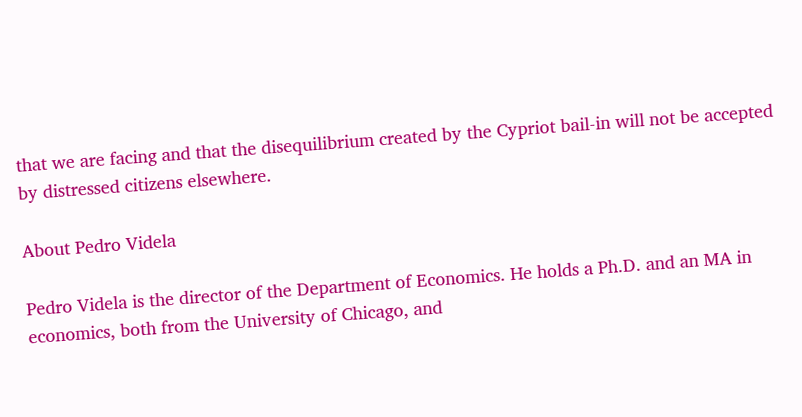that we are facing and that the disequilibrium created by the Cypriot bail-in will not be accepted by distressed citizens elsewhere.

About Pedro Videla

Pedro Videla is the director of the Department of Economics. He holds a Ph.D. and an MA in economics, both from the University of Chicago, and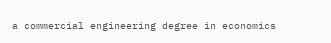a commercial engineering degree in economics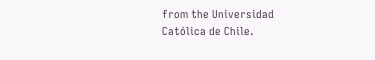from the Universidad Católica de Chile.